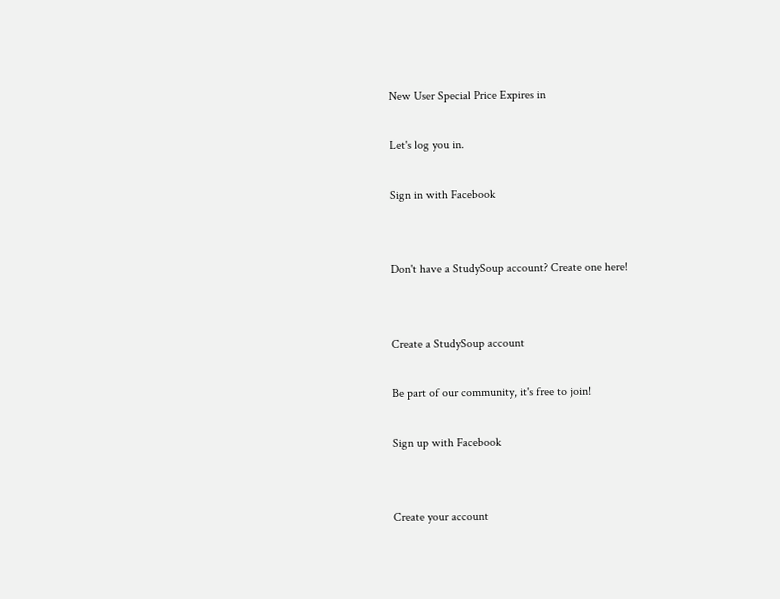New User Special Price Expires in

Let's log you in.

Sign in with Facebook


Don't have a StudySoup account? Create one here!


Create a StudySoup account

Be part of our community, it's free to join!

Sign up with Facebook


Create your account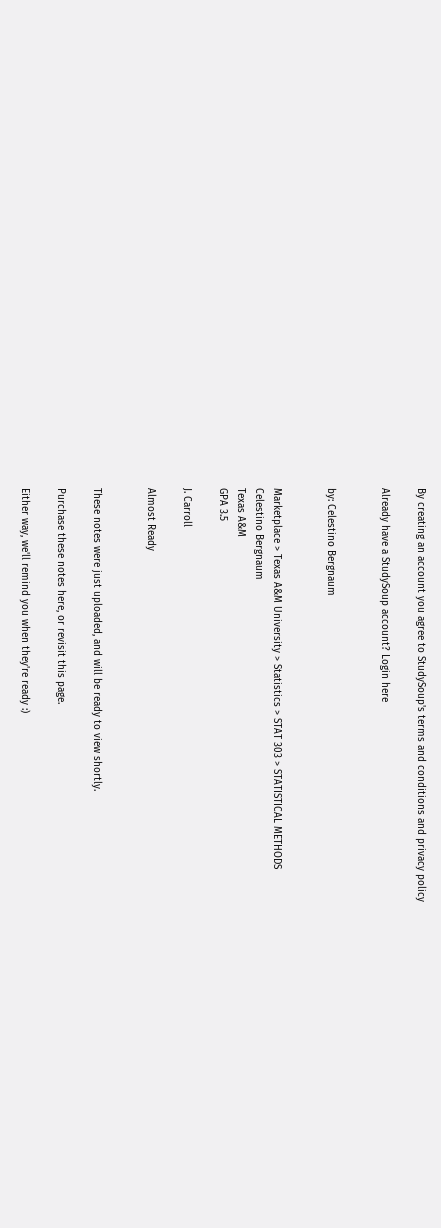By creating an account you agree to StudySoup's terms and conditions and privacy policy

Already have a StudySoup account? Login here


by: Celestino Bergnaum


Marketplace > Texas A&M University > Statistics > STAT 303 > STATISTICAL METHODS
Celestino Bergnaum
Texas A&M
GPA 3.5

J. Carroll

Almost Ready


These notes were just uploaded, and will be ready to view shortly.

Purchase these notes here, or revisit this page.

Either way, we'll remind you when they're ready :)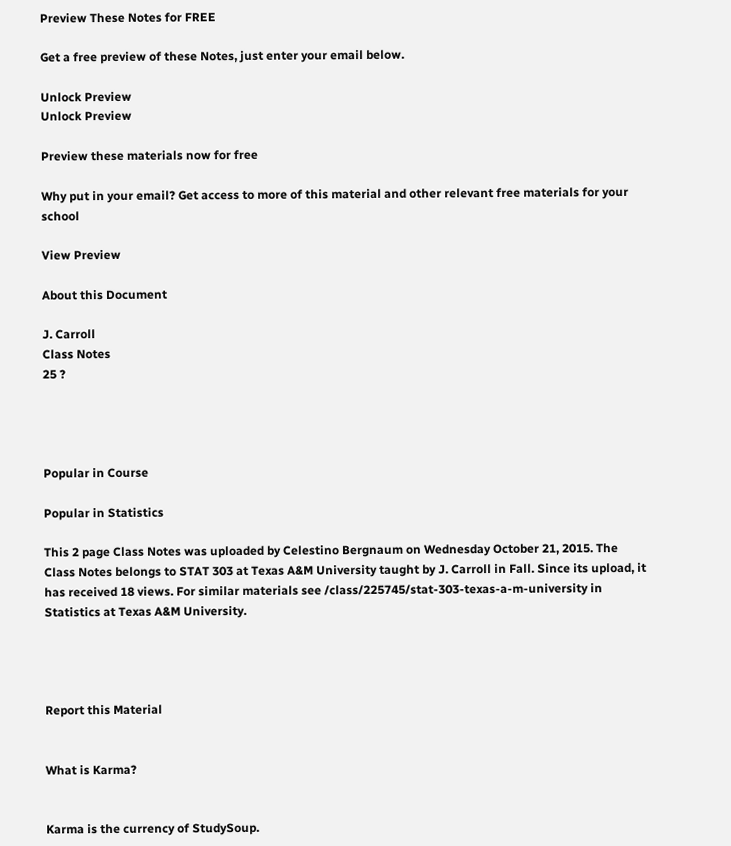Preview These Notes for FREE

Get a free preview of these Notes, just enter your email below.

Unlock Preview
Unlock Preview

Preview these materials now for free

Why put in your email? Get access to more of this material and other relevant free materials for your school

View Preview

About this Document

J. Carroll
Class Notes
25 ?




Popular in Course

Popular in Statistics

This 2 page Class Notes was uploaded by Celestino Bergnaum on Wednesday October 21, 2015. The Class Notes belongs to STAT 303 at Texas A&M University taught by J. Carroll in Fall. Since its upload, it has received 18 views. For similar materials see /class/225745/stat-303-texas-a-m-university in Statistics at Texas A&M University.




Report this Material


What is Karma?


Karma is the currency of StudySoup.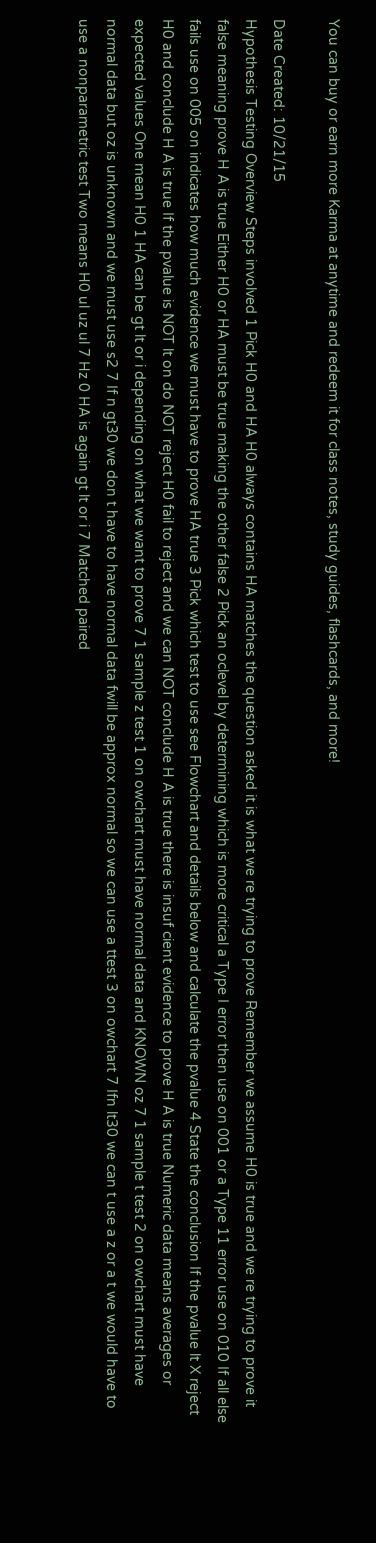You can buy or earn more Karma at anytime and redeem it for class notes, study guides, flashcards, and more!

Date Created: 10/21/15
Hypothesis Testing Overview Steps involved 1 Pick H0 and HA H0 always contains HA matches the question asked it is what we re trying to prove Remember we assume H0 is true and we re trying to prove it false meaning prove H A is true Either H0 or HA must be true making the other false 2 Pick an oclevel by determining which is more critical a Type I error then use on 001 or a Type 11 error use on 010 If all else fails use on 005 on indicates how much evidence we must have to prove HA true 3 Pick which test to use see Flowchart and details below and calculate the pvalue 4 State the conclusion If the pvalue lt X reject H0 and conclude H A is true If the pvalue is NOT lt on do NOT reject H0 fail to reject and we can NOT conclude H A is true there is insuf cient evidence to prove H A is true Numeric data means averages or expected values One mean H0 1 HA can be gt lt or i depending on what we want to prove 7 1 sample z test 1 on owchart must have normal data and KNOWN oz 7 1 sample t test 2 on owchart must have normal data but oz is unknown and we must use s2 7 If n gt30 we don t have to have normal data fwill be approx normal so we can use a ttest 3 on owchart 7 Ifn lt30 we can t use a z or a t we would have to use a nonparametric test Two means H0 ul uz ul 7 Hz 0 HA is again gt lt or i 7 Matched paired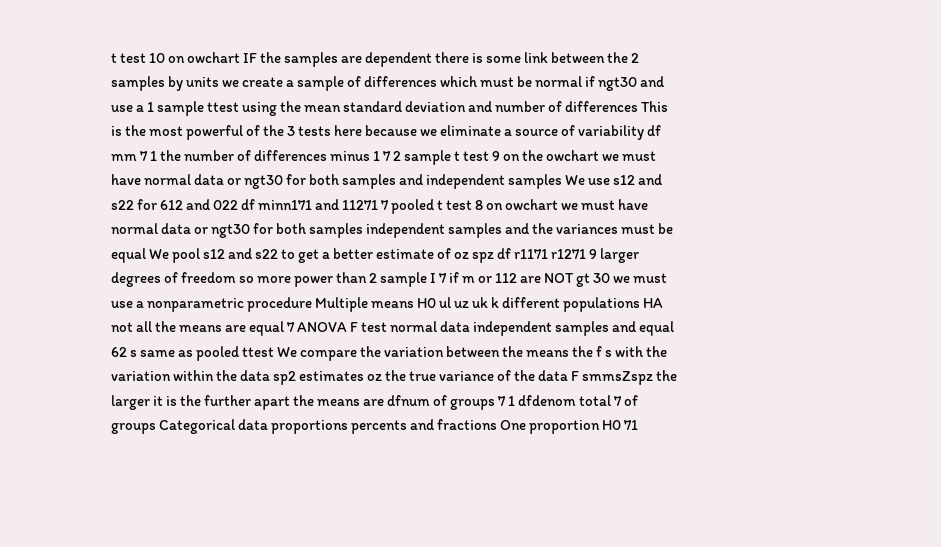t test 10 on owchart IF the samples are dependent there is some link between the 2 samples by units we create a sample of differences which must be normal if ngt30 and use a 1 sample ttest using the mean standard deviation and number of differences This is the most powerful of the 3 tests here because we eliminate a source of variability df mm 7 1 the number of differences minus 1 7 2 sample t test 9 on the owchart we must have normal data or ngt30 for both samples and independent samples We use s12 and s22 for 612 and 022 df minn171 and 11271 7 pooled t test 8 on owchart we must have normal data or ngt30 for both samples independent samples and the variances must be equal We pool s12 and s22 to get a better estimate of oz spz df r1171 r1271 9 larger degrees of freedom so more power than 2 sample I 7 if m or 112 are NOT gt 30 we must use a nonparametric procedure Multiple means H0 ul uz uk k different populations HA not all the means are equal 7 ANOVA F test normal data independent samples and equal 62 s same as pooled ttest We compare the variation between the means the f s with the variation within the data sp2 estimates oz the true variance of the data F smmsZspz the larger it is the further apart the means are dfnum of groups 7 1 dfdenom total 7 of groups Categorical data proportions percents and fractions One proportion H0 71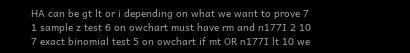HA can be gt lt or i depending on what we want to prove 7 1 sample z test 6 on owchart must have rm and n177I 2 10 7 exact binomial test 5 on owchart if mt OR n177I lt 10 we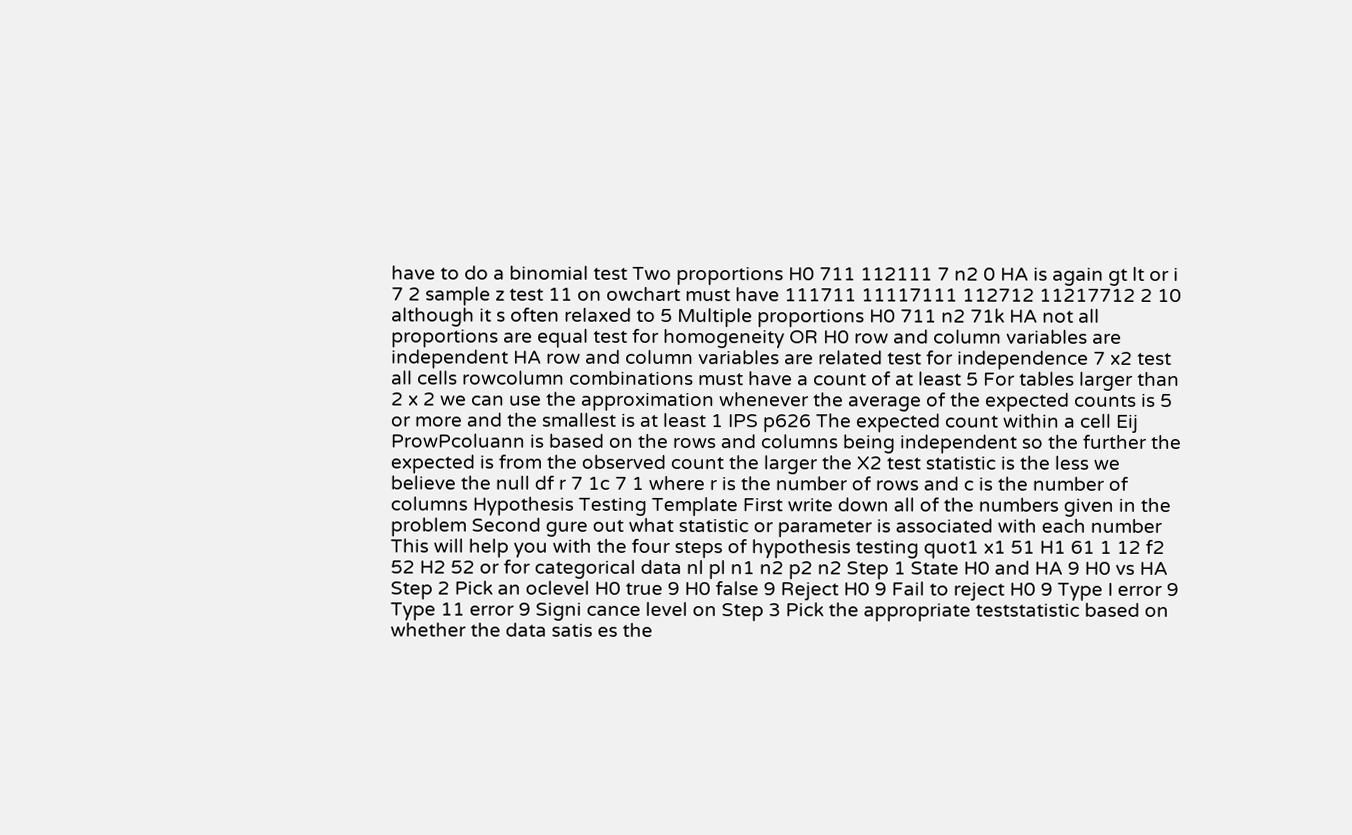have to do a binomial test Two proportions H0 711 112111 7 n2 0 HA is again gt lt or i 7 2 sample z test 11 on owchart must have 111711 11117111 112712 11217712 2 10 although it s often relaxed to 5 Multiple proportions H0 711 n2 71k HA not all proportions are equal test for homogeneity OR H0 row and column variables are independent HA row and column variables are related test for independence 7 x2 test all cells rowcolumn combinations must have a count of at least 5 For tables larger than 2 x 2 we can use the approximation whenever the average of the expected counts is 5 or more and the smallest is at least 1 IPS p626 The expected count within a cell Eij ProwPcoluann is based on the rows and columns being independent so the further the expected is from the observed count the larger the X2 test statistic is the less we believe the null df r 7 1c 7 1 where r is the number of rows and c is the number of columns Hypothesis Testing Template First write down all of the numbers given in the problem Second gure out what statistic or parameter is associated with each number This will help you with the four steps of hypothesis testing quot1 x1 51 H1 61 1 12 f2 52 H2 52 or for categorical data nl pl n1 n2 p2 n2 Step 1 State H0 and HA 9 H0 vs HA Step 2 Pick an oclevel H0 true 9 H0 false 9 Reject H0 9 Fail to reject H0 9 Type I error 9 Type 11 error 9 Signi cance level on Step 3 Pick the appropriate teststatistic based on whether the data satis es the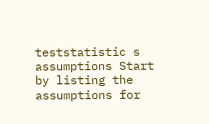teststatistic s assumptions Start by listing the assumptions for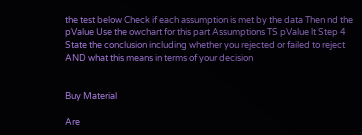the test below Check if each assumption is met by the data Then nd the pValue Use the owchart for this part Assumptions TS pValue lt Step 4 State the conclusion including whether you rejected or failed to reject AND what this means in terms of your decision


Buy Material

Are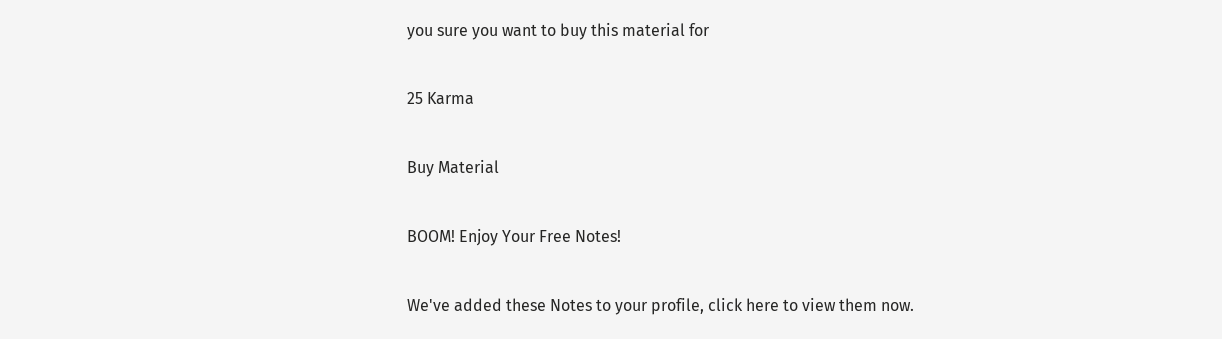you sure you want to buy this material for

25 Karma

Buy Material

BOOM! Enjoy Your Free Notes!

We've added these Notes to your profile, click here to view them now.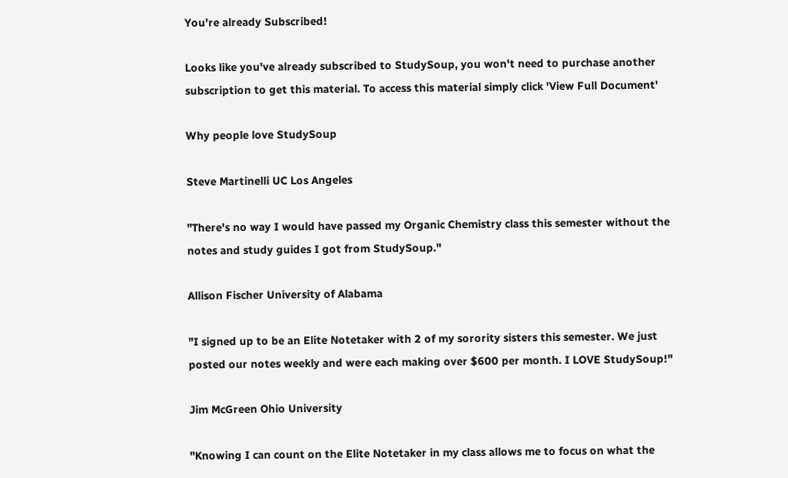You're already Subscribed!

Looks like you've already subscribed to StudySoup, you won't need to purchase another subscription to get this material. To access this material simply click 'View Full Document'

Why people love StudySoup

Steve Martinelli UC Los Angeles

"There's no way I would have passed my Organic Chemistry class this semester without the notes and study guides I got from StudySoup."

Allison Fischer University of Alabama

"I signed up to be an Elite Notetaker with 2 of my sorority sisters this semester. We just posted our notes weekly and were each making over $600 per month. I LOVE StudySoup!"

Jim McGreen Ohio University

"Knowing I can count on the Elite Notetaker in my class allows me to focus on what the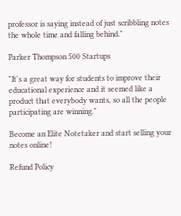professor is saying instead of just scribbling notes the whole time and falling behind."

Parker Thompson 500 Startups

"It's a great way for students to improve their educational experience and it seemed like a product that everybody wants, so all the people participating are winning."

Become an Elite Notetaker and start selling your notes online!

Refund Policy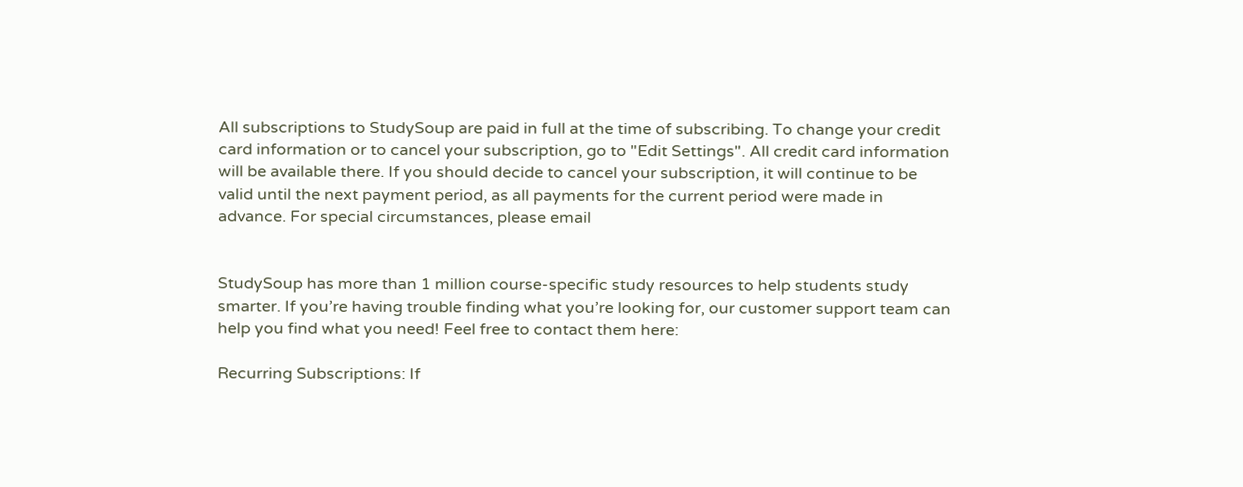All subscriptions to StudySoup are paid in full at the time of subscribing. To change your credit card information or to cancel your subscription, go to "Edit Settings". All credit card information will be available there. If you should decide to cancel your subscription, it will continue to be valid until the next payment period, as all payments for the current period were made in advance. For special circumstances, please email


StudySoup has more than 1 million course-specific study resources to help students study smarter. If you’re having trouble finding what you’re looking for, our customer support team can help you find what you need! Feel free to contact them here:

Recurring Subscriptions: If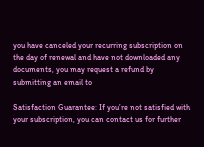you have canceled your recurring subscription on the day of renewal and have not downloaded any documents, you may request a refund by submitting an email to

Satisfaction Guarantee: If you’re not satisfied with your subscription, you can contact us for further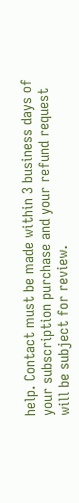help. Contact must be made within 3 business days of your subscription purchase and your refund request will be subject for review.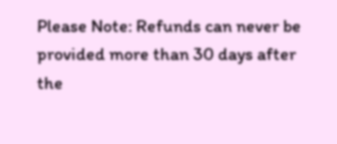Please Note: Refunds can never be provided more than 30 days after the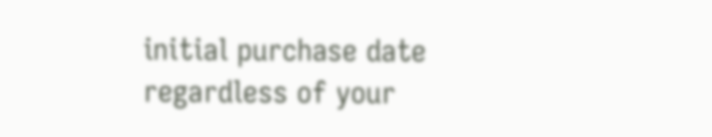initial purchase date regardless of your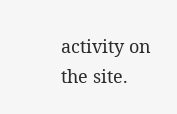activity on the site.